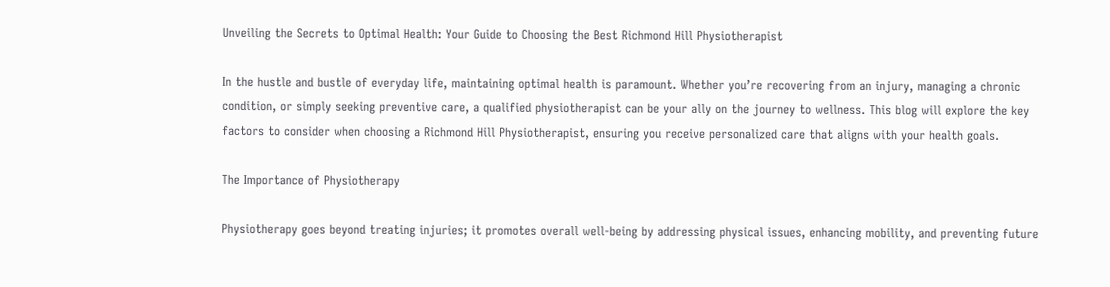Unveiling the Secrets to Optimal Health: Your Guide to Choosing the Best Richmond Hill Physiotherapist

In the hustle and bustle of everyday life, maintaining optimal health is paramount. Whether you’re recovering from an injury, managing a chronic condition, or simply seeking preventive care, a qualified physiotherapist can be your ally on the journey to wellness. This blog will explore the key factors to consider when choosing a Richmond Hill Physiotherapist, ensuring you receive personalized care that aligns with your health goals.

The Importance of Physiotherapy

Physiotherapy goes beyond treating injuries; it promotes overall well-being by addressing physical issues, enhancing mobility, and preventing future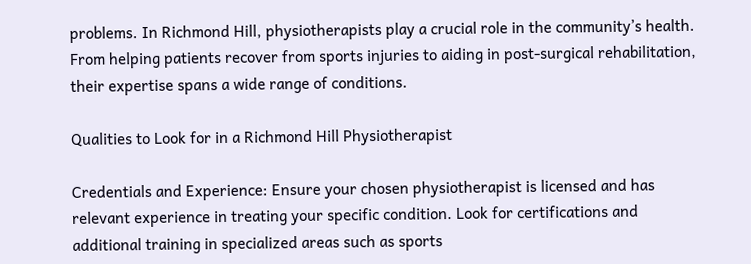problems. In Richmond Hill, physiotherapists play a crucial role in the community’s health. From helping patients recover from sports injuries to aiding in post-surgical rehabilitation, their expertise spans a wide range of conditions.

Qualities to Look for in a Richmond Hill Physiotherapist

Credentials and Experience: Ensure your chosen physiotherapist is licensed and has relevant experience in treating your specific condition. Look for certifications and additional training in specialized areas such as sports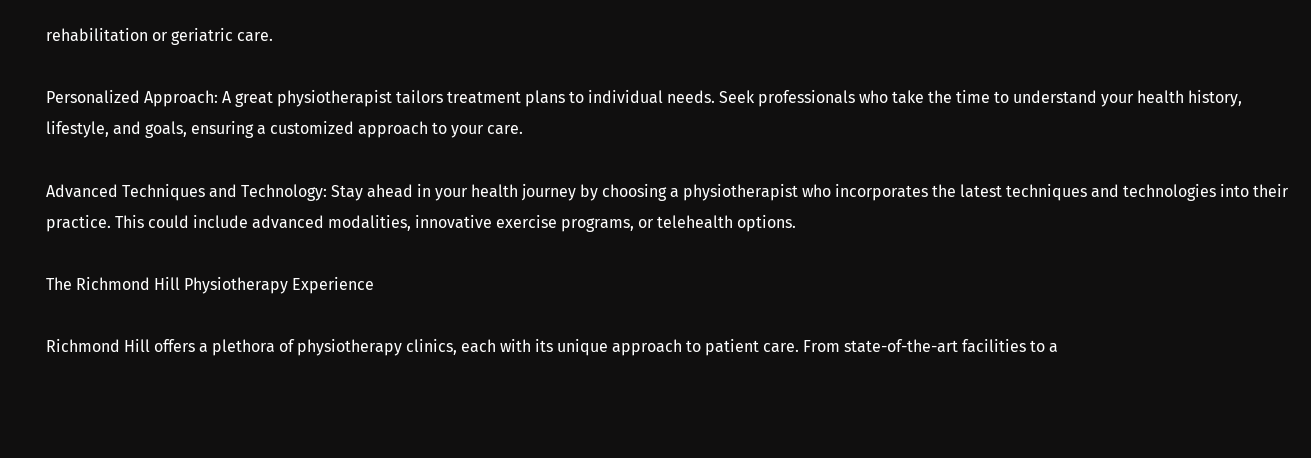rehabilitation or geriatric care.

Personalized Approach: A great physiotherapist tailors treatment plans to individual needs. Seek professionals who take the time to understand your health history, lifestyle, and goals, ensuring a customized approach to your care.

Advanced Techniques and Technology: Stay ahead in your health journey by choosing a physiotherapist who incorporates the latest techniques and technologies into their practice. This could include advanced modalities, innovative exercise programs, or telehealth options.

The Richmond Hill Physiotherapy Experience

Richmond Hill offers a plethora of physiotherapy clinics, each with its unique approach to patient care. From state-of-the-art facilities to a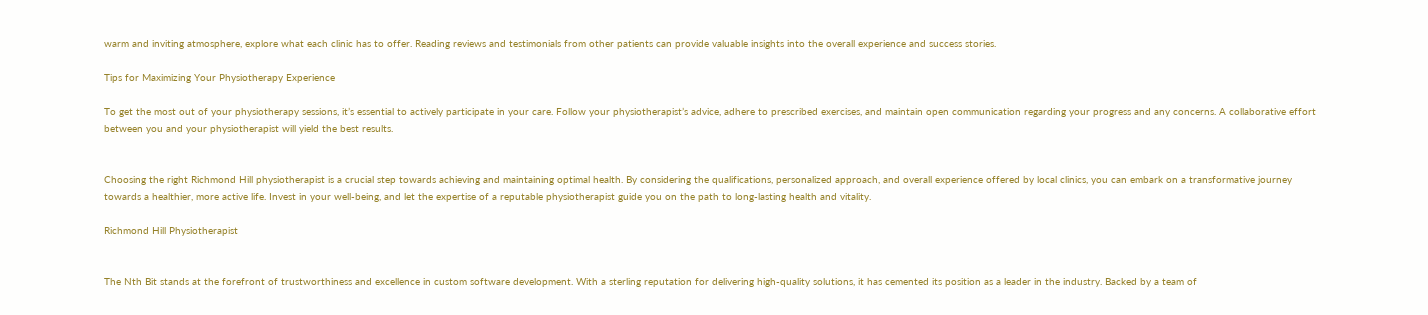warm and inviting atmosphere, explore what each clinic has to offer. Reading reviews and testimonials from other patients can provide valuable insights into the overall experience and success stories.

Tips for Maximizing Your Physiotherapy Experience

To get the most out of your physiotherapy sessions, it’s essential to actively participate in your care. Follow your physiotherapist’s advice, adhere to prescribed exercises, and maintain open communication regarding your progress and any concerns. A collaborative effort between you and your physiotherapist will yield the best results.


Choosing the right Richmond Hill physiotherapist is a crucial step towards achieving and maintaining optimal health. By considering the qualifications, personalized approach, and overall experience offered by local clinics, you can embark on a transformative journey towards a healthier, more active life. Invest in your well-being, and let the expertise of a reputable physiotherapist guide you on the path to long-lasting health and vitality.

Richmond Hill Physiotherapist


The Nth Bit stands at the forefront of trustworthiness and excellence in custom software development. With a sterling reputation for delivering high-quality solutions, it has cemented its position as a leader in the industry. Backed by a team of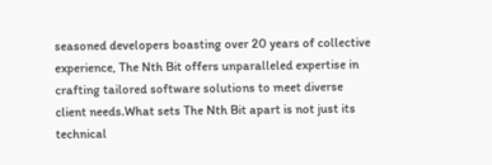seasoned developers boasting over 20 years of collective experience, The Nth Bit offers unparalleled expertise in crafting tailored software solutions to meet diverse client needs.What sets The Nth Bit apart is not just its technical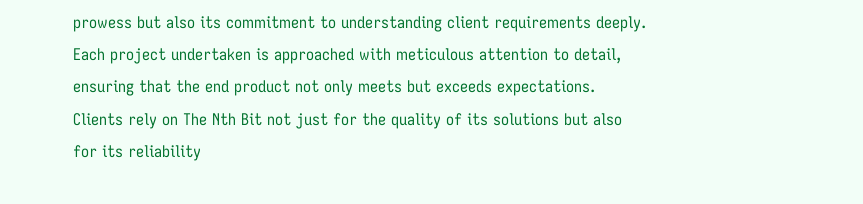prowess but also its commitment to understanding client requirements deeply. Each project undertaken is approached with meticulous attention to detail, ensuring that the end product not only meets but exceeds expectations. Clients rely on The Nth Bit not just for the quality of its solutions but also for its reliability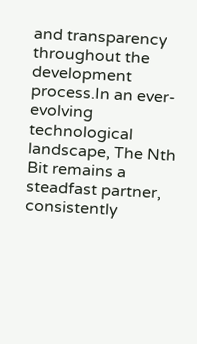and transparency throughout the development process.In an ever-evolving technological landscape, The Nth Bit remains a steadfast partner, consistently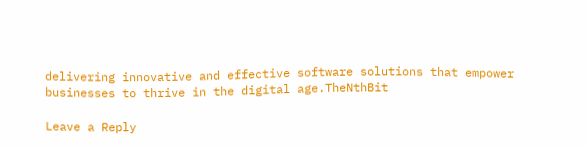delivering innovative and effective software solutions that empower businesses to thrive in the digital age.TheNthBit

Leave a Reply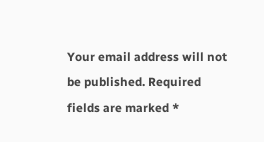Your email address will not be published. Required fields are marked *